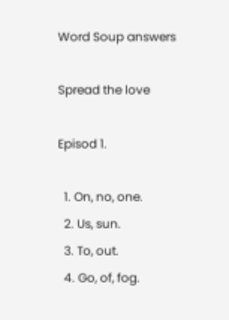Word Soup answers

Spread the love

Episod 1.

  1. On, no, one.
  2. Us, sun.
  3. To, out.
  4. Go, of, fog.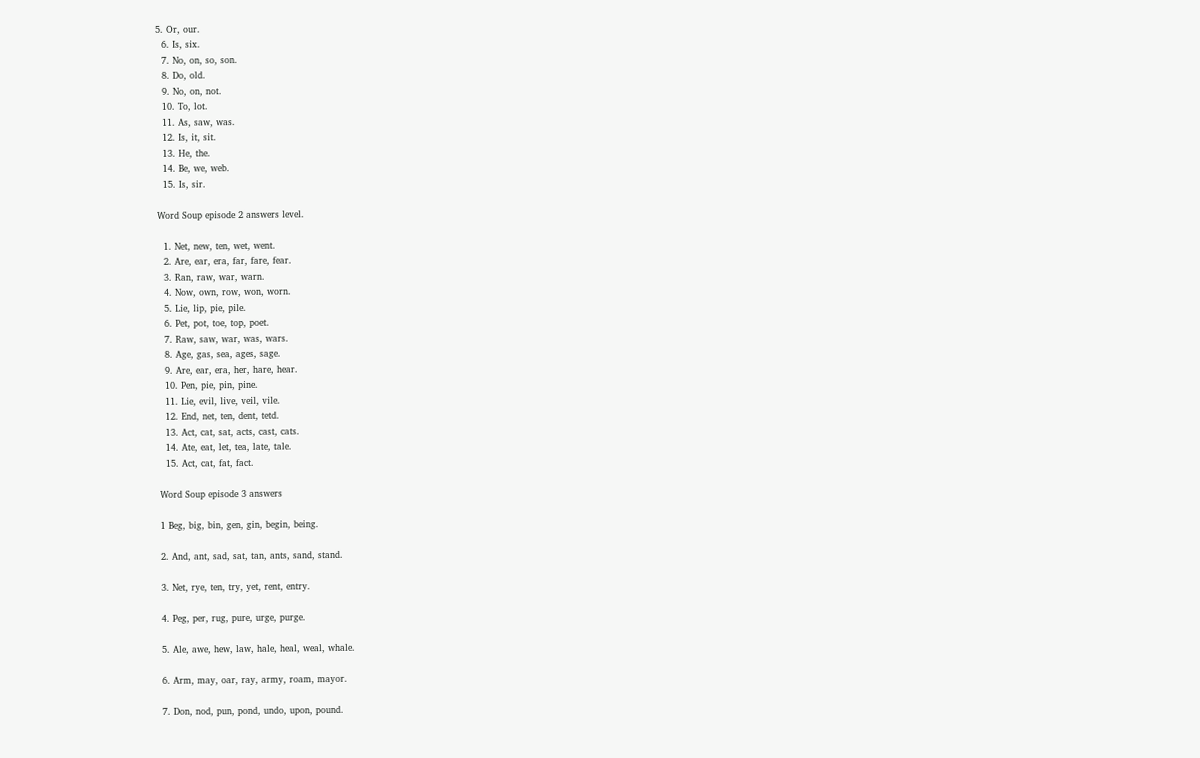5. Or, our.
  6. Is, six.
  7. No, on, so, son.
  8. Do, old.
  9. No, on, not.
  10. To, lot.
  11. As, saw, was.
  12. Is, it, sit.
  13. He, the.
  14. Be, we, web.
  15. Is, sir.

Word Soup episode 2 answers level.

  1. Net, new, ten, wet, went.
  2. Are, ear, era, far, fare, fear.
  3. Ran, raw, war, warn.
  4. Now, own, row, won, worn.
  5. Lie, lip, pie, pile.
  6. Pet, pot, toe, top, poet.
  7. Raw, saw, war, was, wars.
  8. Age, gas, sea, ages, sage.
  9. Are, ear, era, her, hare, hear.
  10. Pen, pie, pin, pine.
  11. Lie, evil, live, veil, vile.
  12. End, net, ten, dent, tetd.
  13. Act, cat, sat, acts, cast, cats.
  14. Ate, eat, let, tea, late, tale.
  15. Act, cat, fat, fact.

Word Soup episode 3 answers

1 Beg, big, bin, gen, gin, begin, being.

2. And, ant, sad, sat, tan, ants, sand, stand.

3. Net, rye, ten, try, yet, rent, entry.

4. Peg, per, rug, pure, urge, purge.

5. Ale, awe, hew, law, hale, heal, weal, whale.

6. Arm, may, oar, ray, army, roam, mayor.

7. Don, nod, pun, pond, undo, upon, pound.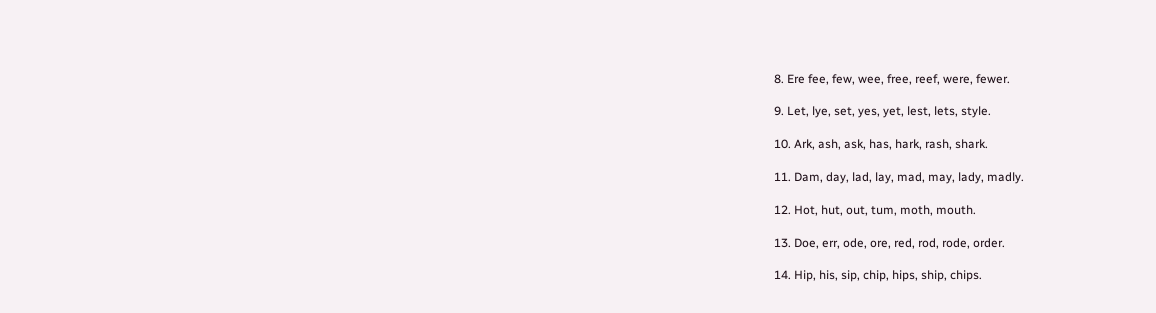8. Ere fee, few, wee, free, reef, were, fewer.

9. Let, lye, set, yes, yet, lest, lets, style.

10. Ark, ash, ask, has, hark, rash, shark.

11. Dam, day, lad, lay, mad, may, lady, madly.

12. Hot, hut, out, tum, moth, mouth.

13. Doe, err, ode, ore, red, rod, rode, order.

14. Hip, his, sip, chip, hips, ship, chips.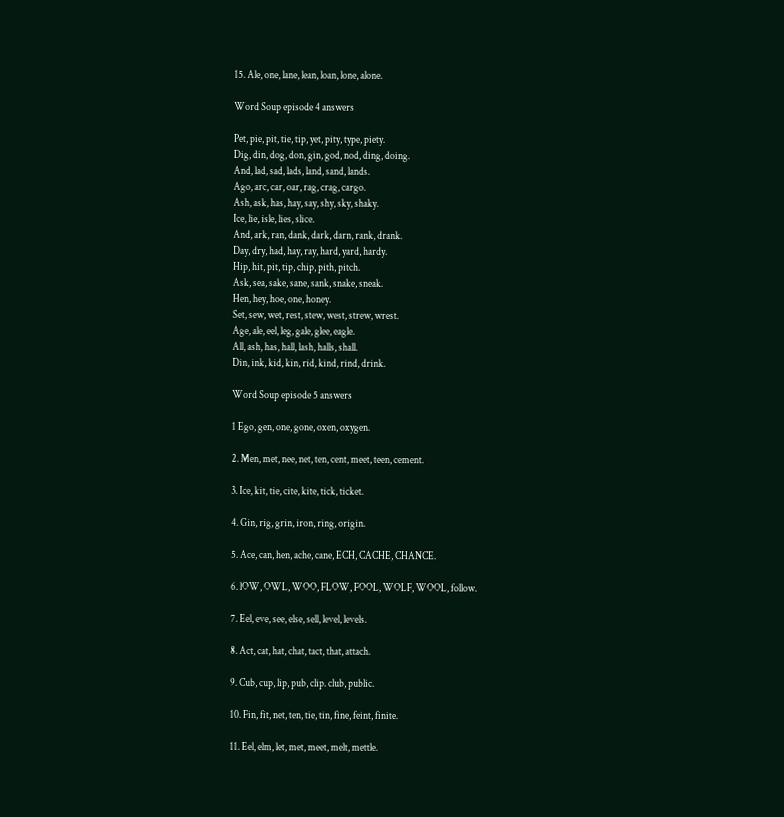15. Ale, one, lane, lean, loan, lone, alone.

Word Soup episode 4 answers

Pet, pie, pit, tie, tip, yet, pity, type, piety.
Dig, din, dog, don, gin, god, nod, ding, doing.
And, lad, sad, lads, land, sand, lands.
Ago, arc, car, oar, rag, crag, cargo.
Ash, ask, has, hay, say, shy, sky, shaky.
Ice, lie, isle, lies, slice.
And, ark, ran, dank, dark, darn, rank, drank.
Day, dry, had, hay, ray, hard, yard, hardy.
Hip, hit, pit, tip, chip, pith, pitch.
Ask, sea, sake, sane, sank, snake, sneak.
Hen, hey, hoe, one, honey.
Set, sew, wet, rest, stew, west, strew, wrest.
Age, ale, eel, leg, gale, glee, eagle.
All, ash, has, hall, lash, halls, shall.
Din, ink, kid, kin, rid, kind, rind, drink.

Word Soup episode 5 answers

1 Ego, gen, one, gone, oxen, oxygen.

2. Men, met, nee, net, ten, cent, meet, teen, cement.

3. Ice, kit, tie, cite, kite, tick, ticket.

4. Gin, rig, grin, iron, ring, origin.

5. Ace, can, hen, ache, cane, ECH, CACHE, CHANCE.

6. lOW, OWL, WOO, FLOW, FOOL, WOLF, WOOL, follow.

7. Eel, eve, see, else, sell, level, levels.

8. Act, cat, hat, chat, tact, that, attach.

9. Cub, cup, lip, pub, clip. club, public.

10. Fin, fit, net, ten, tie, tin, fine, feint, finite.

11. Eel, elm, let, met, meet, melt, mettle.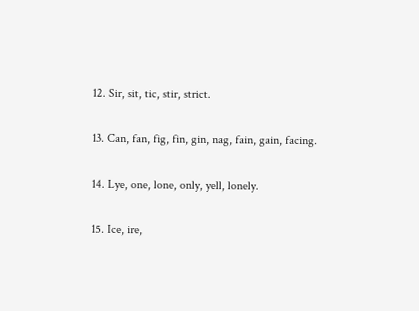12. Sir, sit, tic, stir, strict.

13. Can, fan, fig, fin, gin, nag, fain, gain, facing.

14. Lye, one, lone, only, yell, lonely.

15. Ice, ire,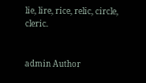lie, lire, rice, relic, circle, cleric.


admin Author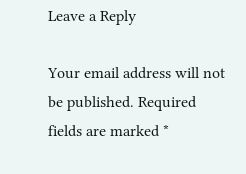Leave a Reply

Your email address will not be published. Required fields are marked *